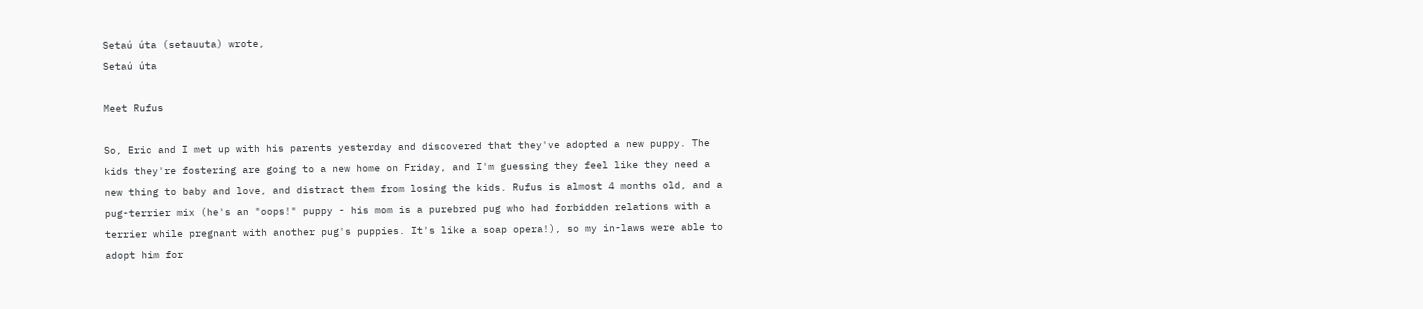Setaú úta (setauuta) wrote,
Setaú úta

Meet Rufus

So, Eric and I met up with his parents yesterday and discovered that they've adopted a new puppy. The kids they're fostering are going to a new home on Friday, and I'm guessing they feel like they need a new thing to baby and love, and distract them from losing the kids. Rufus is almost 4 months old, and a pug-terrier mix (he's an "oops!" puppy - his mom is a purebred pug who had forbidden relations with a terrier while pregnant with another pug's puppies. It's like a soap opera!), so my in-laws were able to adopt him for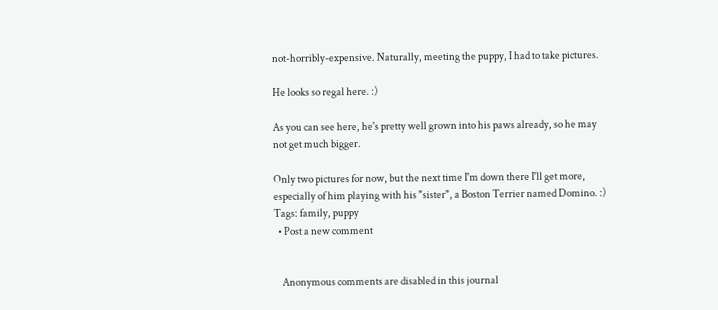not-horribly-expensive. Naturally, meeting the puppy, I had to take pictures.

He looks so regal here. :)

As you can see here, he's pretty well grown into his paws already, so he may not get much bigger.

Only two pictures for now, but the next time I'm down there I'll get more, especially of him playing with his "sister", a Boston Terrier named Domino. :)
Tags: family, puppy
  • Post a new comment


    Anonymous comments are disabled in this journal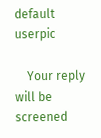default userpic

    Your reply will be screened